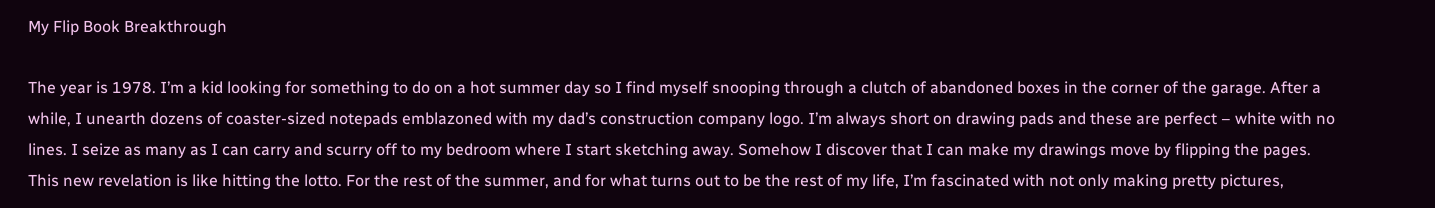My Flip Book Breakthrough

The year is 1978. I’m a kid looking for something to do on a hot summer day so I find myself snooping through a clutch of abandoned boxes in the corner of the garage. After a while, I unearth dozens of coaster-sized notepads emblazoned with my dad’s construction company logo. I’m always short on drawing pads and these are perfect – white with no lines. I seize as many as I can carry and scurry off to my bedroom where I start sketching away. Somehow I discover that I can make my drawings move by flipping the pages. This new revelation is like hitting the lotto. For the rest of the summer, and for what turns out to be the rest of my life, I’m fascinated with not only making pretty pictures,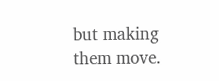but making them move.